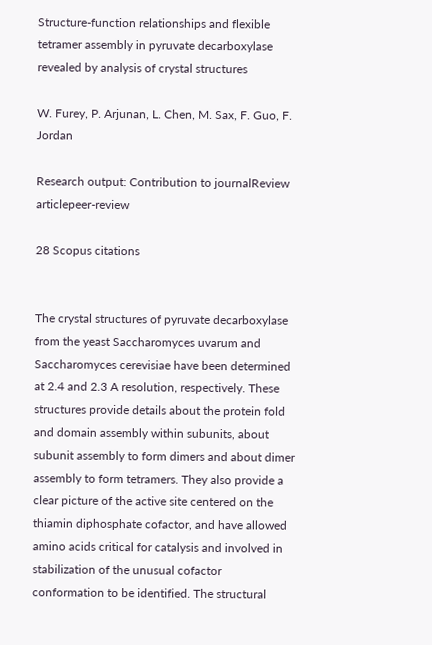Structure-function relationships and flexible tetramer assembly in pyruvate decarboxylase revealed by analysis of crystal structures

W. Furey, P. Arjunan, L. Chen, M. Sax, F. Guo, F. Jordan

Research output: Contribution to journalReview articlepeer-review

28 Scopus citations


The crystal structures of pyruvate decarboxylase from the yeast Saccharomyces uvarum and Saccharomyces cerevisiae have been determined at 2.4 and 2.3 A resolution, respectively. These structures provide details about the protein fold and domain assembly within subunits, about subunit assembly to form dimers and about dimer assembly to form tetramers. They also provide a clear picture of the active site centered on the thiamin diphosphate cofactor, and have allowed amino acids critical for catalysis and involved in stabilization of the unusual cofactor conformation to be identified. The structural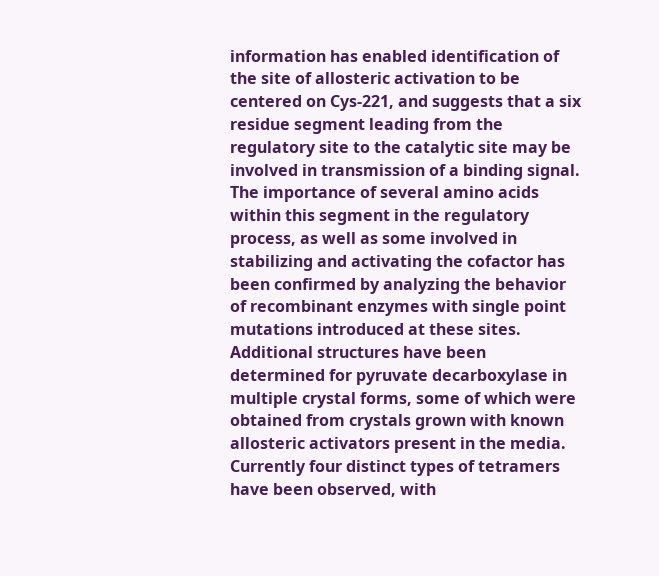information has enabled identification of the site of allosteric activation to be centered on Cys-221, and suggests that a six residue segment leading from the regulatory site to the catalytic site may be involved in transmission of a binding signal. The importance of several amino acids within this segment in the regulatory process, as well as some involved in stabilizing and activating the cofactor has been confirmed by analyzing the behavior of recombinant enzymes with single point mutations introduced at these sites. Additional structures have been determined for pyruvate decarboxylase in multiple crystal forms, some of which were obtained from crystals grown with known allosteric activators present in the media. Currently four distinct types of tetramers have been observed, with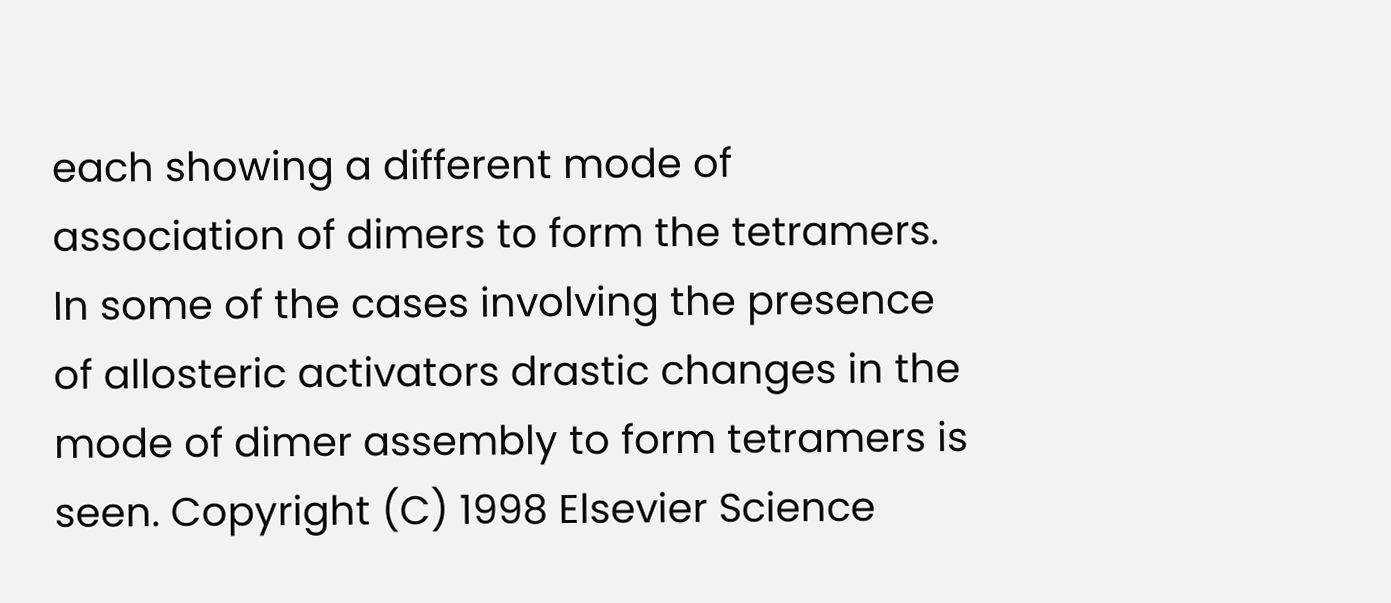each showing a different mode of association of dimers to form the tetramers. In some of the cases involving the presence of allosteric activators drastic changes in the mode of dimer assembly to form tetramers is seen. Copyright (C) 1998 Elsevier Science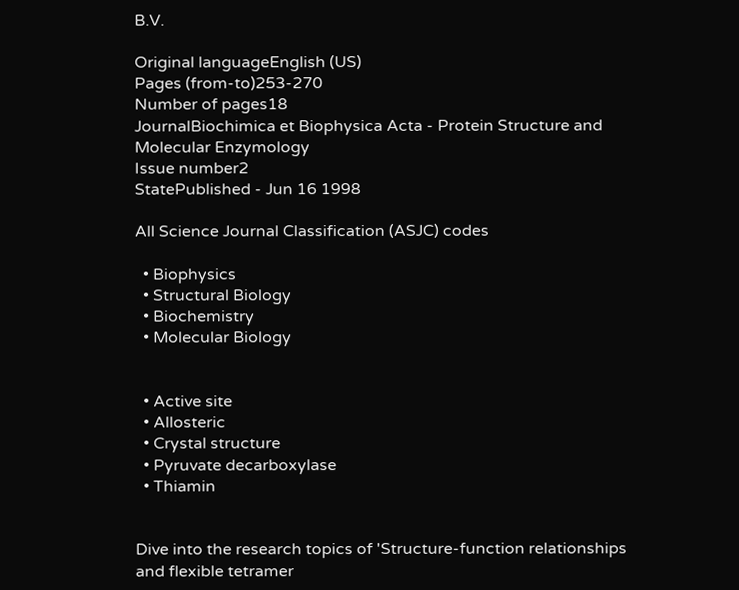B.V.

Original languageEnglish (US)
Pages (from-to)253-270
Number of pages18
JournalBiochimica et Biophysica Acta - Protein Structure and Molecular Enzymology
Issue number2
StatePublished - Jun 16 1998

All Science Journal Classification (ASJC) codes

  • Biophysics
  • Structural Biology
  • Biochemistry
  • Molecular Biology


  • Active site
  • Allosteric
  • Crystal structure
  • Pyruvate decarboxylase
  • Thiamin


Dive into the research topics of 'Structure-function relationships and flexible tetramer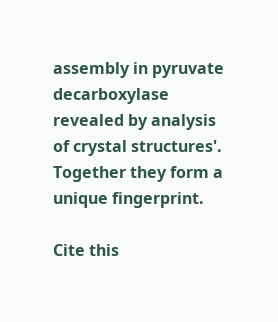assembly in pyruvate decarboxylase revealed by analysis of crystal structures'. Together they form a unique fingerprint.

Cite this